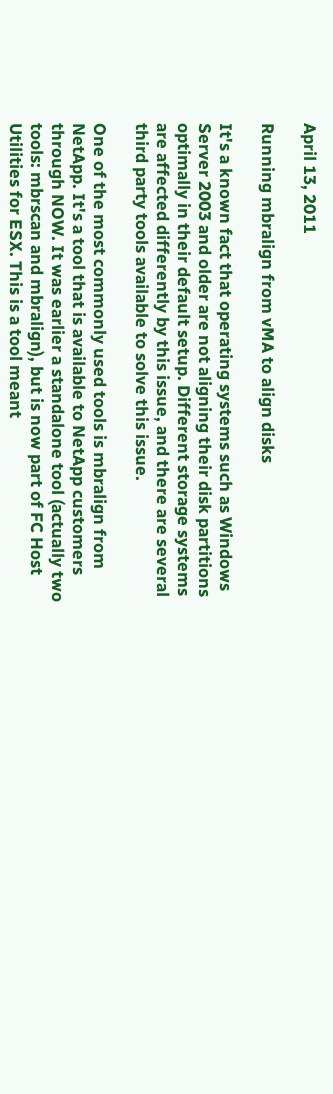April 13, 2011

Running mbralign from vMA to align disks

It's a known fact that operating systems such as Windows Server 2003 and older are not aligning their disk partitions optimally in their default setup. Different storage systems are affected differently by this issue, and there are several third party tools available to solve this issue.

One of the most commonly used tools is mbralign from NetApp. It's a tool that is available to NetApp customers through NOW. It was earlier a standalone tool (actually two tools: mbrscan and mbralign), but is now part of FC Host Utilities for ESX. This is a tool meant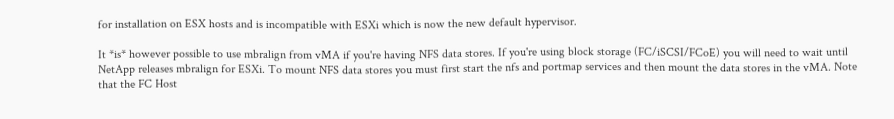for installation on ESX hosts and is incompatible with ESXi which is now the new default hypervisor.

It *is* however possible to use mbralign from vMA if you're having NFS data stores. If you're using block storage (FC/iSCSI/FCoE) you will need to wait until NetApp releases mbralign for ESXi. To mount NFS data stores you must first start the nfs and portmap services and then mount the data stores in the vMA. Note that the FC Host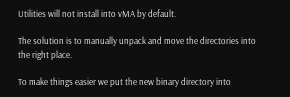Utilities will not install into vMA by default.

The solution is to manually unpack and move the directories into the right place.

To make things easier we put the new binary directory into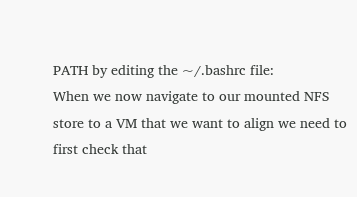PATH by editing the ~/.bashrc file:
When we now navigate to our mounted NFS store to a VM that we want to align we need to first check that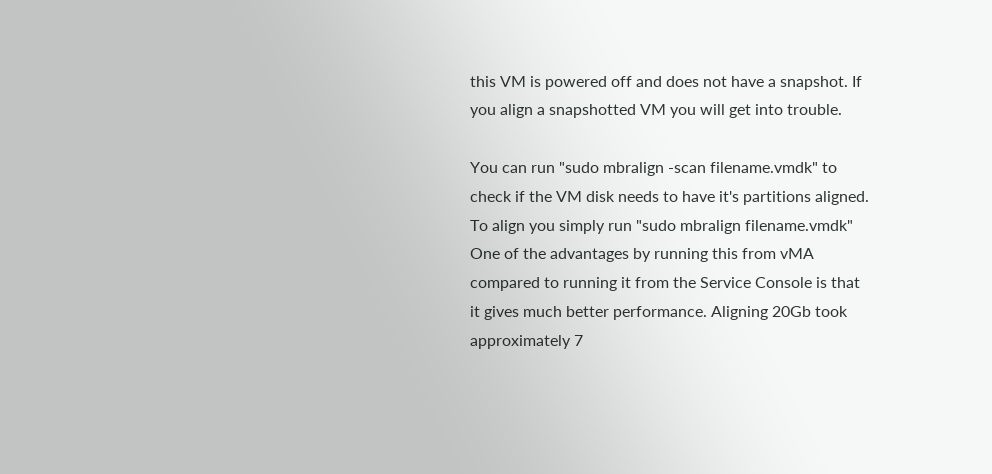this VM is powered off and does not have a snapshot. If you align a snapshotted VM you will get into trouble.

You can run "sudo mbralign -scan filename.vmdk" to check if the VM disk needs to have it's partitions aligned. To align you simply run "sudo mbralign filename.vmdk"
One of the advantages by running this from vMA compared to running it from the Service Console is that it gives much better performance. Aligning 20Gb took approximately 7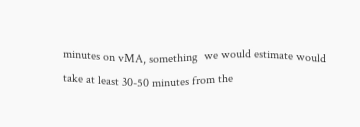minutes on vMA, something  we would estimate would take at least 30-50 minutes from the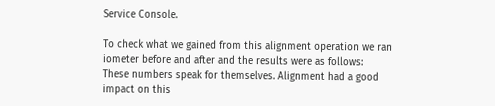Service Console.

To check what we gained from this alignment operation we ran iometer before and after and the results were as follows:
These numbers speak for themselves. Alignment had a good impact on this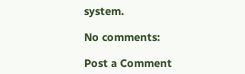system.

No comments:

Post a Comment